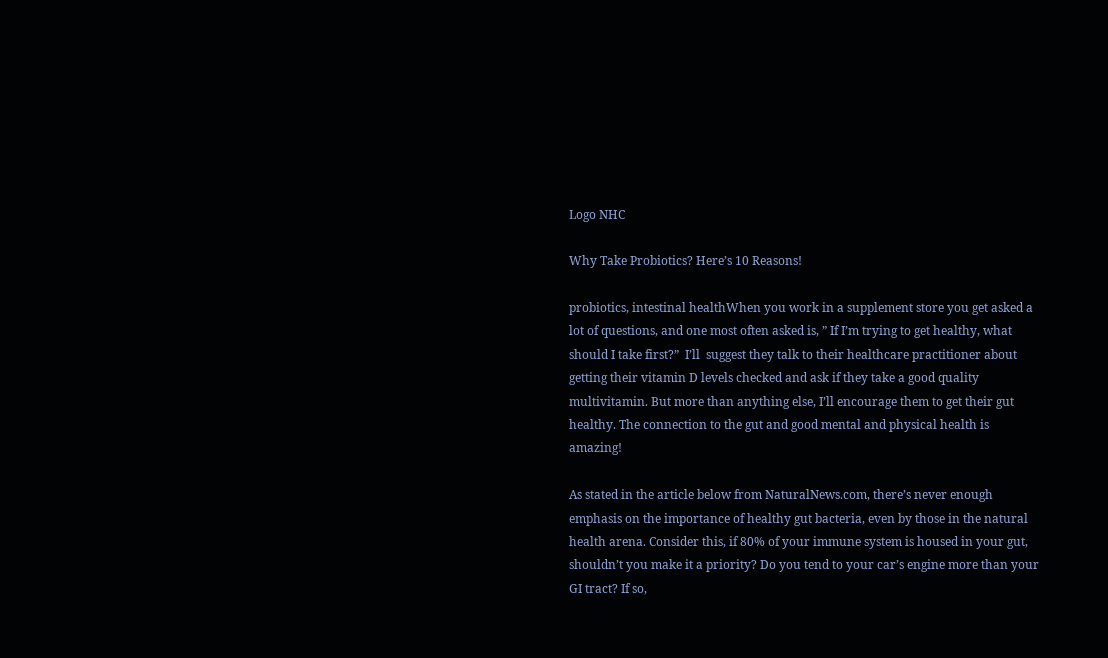Logo NHC

Why Take Probiotics? Here’s 10 Reasons!

probiotics, intestinal healthWhen you work in a supplement store you get asked a lot of questions, and one most often asked is, ” If I’m trying to get healthy, what should I take first?”  I’ll  suggest they talk to their healthcare practitioner about getting their vitamin D levels checked and ask if they take a good quality multivitamin. But more than anything else, I’ll encourage them to get their gut healthy. The connection to the gut and good mental and physical health is amazing!

As stated in the article below from NaturalNews.com, there’s never enough emphasis on the importance of healthy gut bacteria, even by those in the natural health arena. Consider this, if 80% of your immune system is housed in your gut, shouldn’t you make it a priority? Do you tend to your car’s engine more than your GI tract? If so,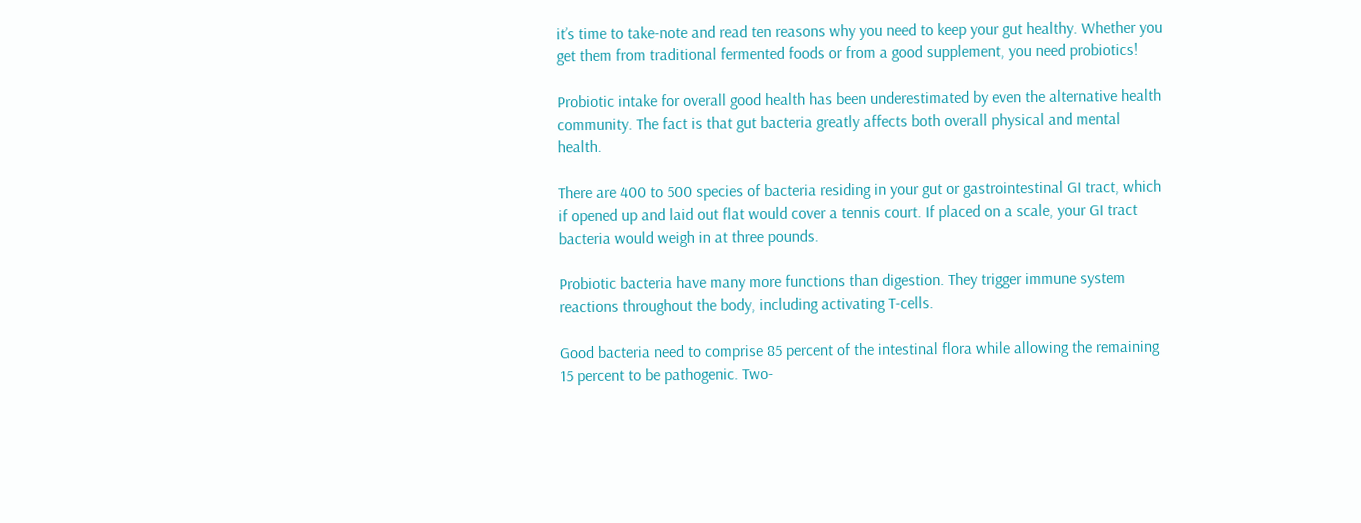it’s time to take-note and read ten reasons why you need to keep your gut healthy. Whether you get them from traditional fermented foods or from a good supplement, you need probiotics!

Probiotic intake for overall good health has been underestimated by even the alternative health community. The fact is that gut bacteria greatly affects both overall physical and mental health.

There are 400 to 500 species of bacteria residing in your gut or gastrointestinal GI tract, which if opened up and laid out flat would cover a tennis court. If placed on a scale, your GI tract bacteria would weigh in at three pounds.

Probiotic bacteria have many more functions than digestion. They trigger immune system reactions throughout the body, including activating T-cells.

Good bacteria need to comprise 85 percent of the intestinal flora while allowing the remaining 15 percent to be pathogenic. Two-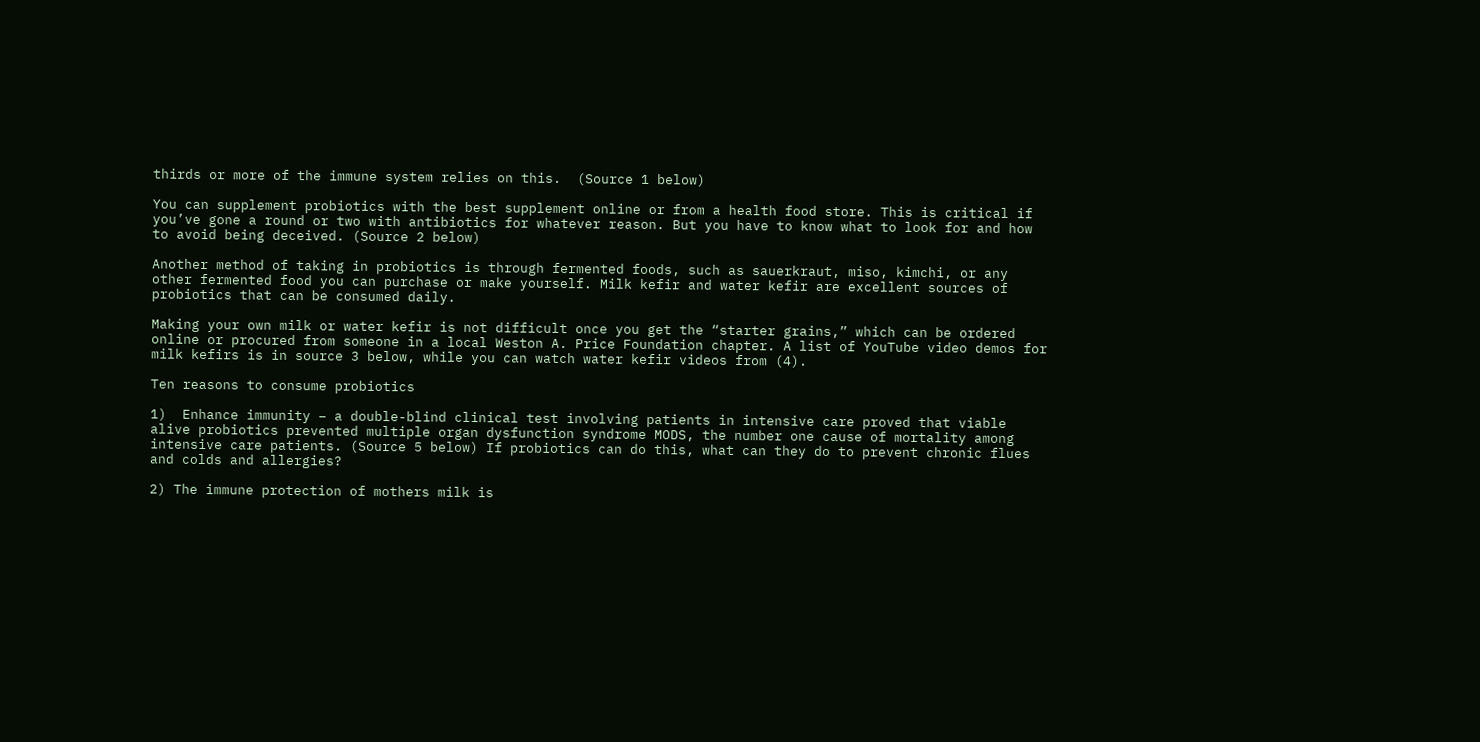thirds or more of the immune system relies on this.  (Source 1 below)

You can supplement probiotics with the best supplement online or from a health food store. This is critical if you’ve gone a round or two with antibiotics for whatever reason. But you have to know what to look for and how to avoid being deceived. (Source 2 below)

Another method of taking in probiotics is through fermented foods, such as sauerkraut, miso, kimchi, or any other fermented food you can purchase or make yourself. Milk kefir and water kefir are excellent sources of probiotics that can be consumed daily.

Making your own milk or water kefir is not difficult once you get the “starter grains,” which can be ordered online or procured from someone in a local Weston A. Price Foundation chapter. A list of YouTube video demos for milk kefirs is in source 3 below, while you can watch water kefir videos from (4).

Ten reasons to consume probiotics

1)  Enhance immunity – a double-blind clinical test involving patients in intensive care proved that viable alive probiotics prevented multiple organ dysfunction syndrome MODS, the number one cause of mortality among intensive care patients. (Source 5 below) If probiotics can do this, what can they do to prevent chronic flues and colds and allergies?

2) The immune protection of mothers milk is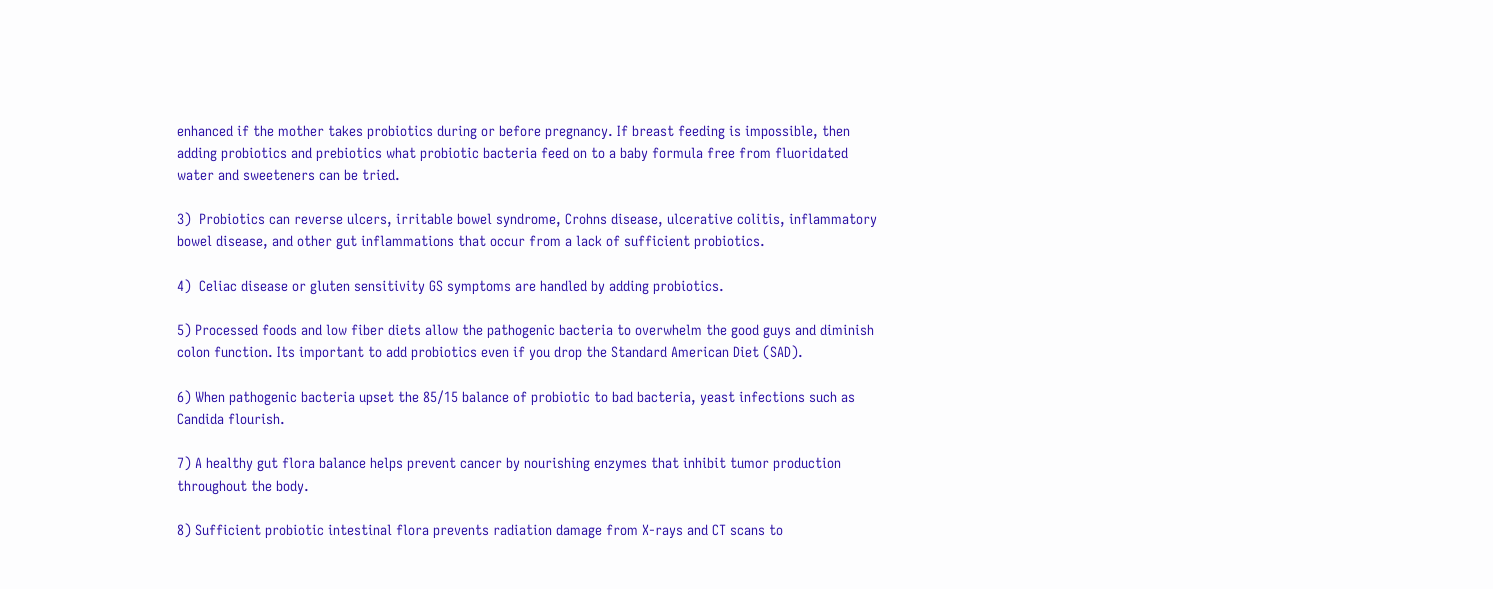enhanced if the mother takes probiotics during or before pregnancy. If breast feeding is impossible, then adding probiotics and prebiotics what probiotic bacteria feed on to a baby formula free from fluoridated water and sweeteners can be tried.

3)  Probiotics can reverse ulcers, irritable bowel syndrome, Crohns disease, ulcerative colitis, inflammatory bowel disease, and other gut inflammations that occur from a lack of sufficient probiotics.

4)  Celiac disease or gluten sensitivity GS symptoms are handled by adding probiotics.

5) Processed foods and low fiber diets allow the pathogenic bacteria to overwhelm the good guys and diminish colon function. Its important to add probiotics even if you drop the Standard American Diet (SAD).

6) When pathogenic bacteria upset the 85/15 balance of probiotic to bad bacteria, yeast infections such as Candida flourish.

7) A healthy gut flora balance helps prevent cancer by nourishing enzymes that inhibit tumor production throughout the body.

8) Sufficient probiotic intestinal flora prevents radiation damage from X-rays and CT scans to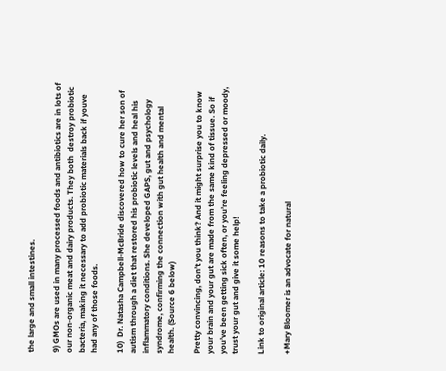the large and small intestines.

9) GMOs are used in many processed foods and antibiotics are in lots of our non-organic meat and dairy products. They both  destroy probiotic bacteria, making it necessary to add probiotic materials back if youve had any of those foods.

10)  Dr. Natasha Campbell-McBride discovered how to cure her son of autism through a diet that restored his probiotic levels and heal his inflammatory conditions. She developed GAPS, gut and psychology syndrome, confirming the connection with gut health and mental health. (Source 6 below)

Pretty convincing, don’t you think? And it might surprise you to know your brain and your gut are made from the same kind of tissue. So if you’ve been getting sick often, or you’re feeling depressed or moody, trust your gut and give it some help!

Link to original article: 10 reasons to take a probiotic daily.

+Mary Bloomer is an advocate for natural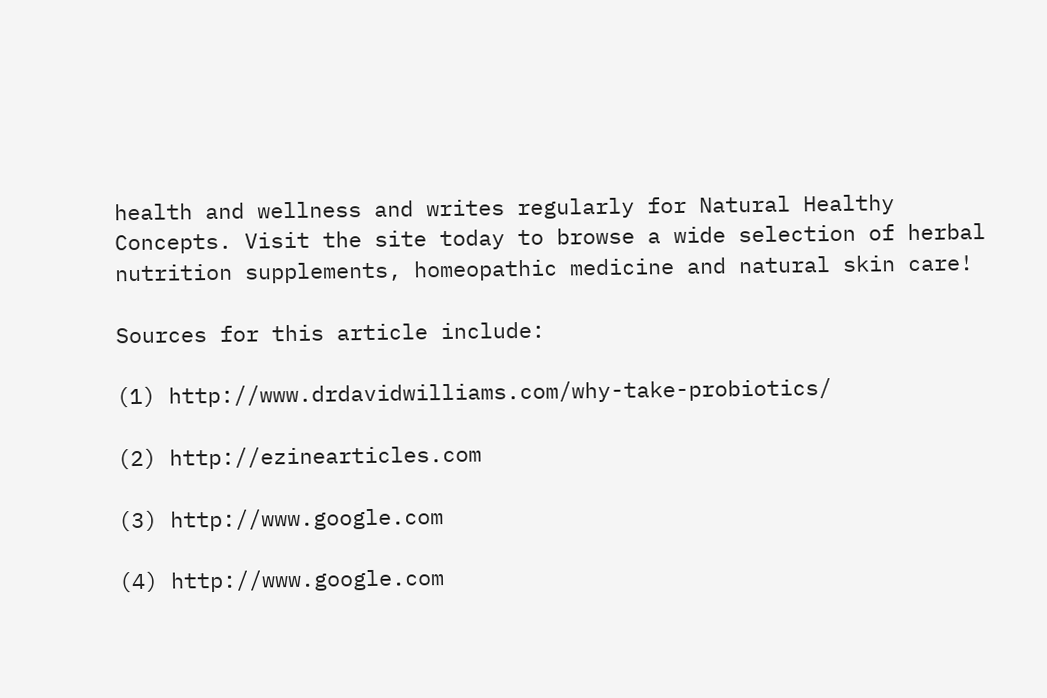health and wellness and writes regularly for Natural Healthy Concepts. Visit the site today to browse a wide selection of herbal nutrition supplements, homeopathic medicine and natural skin care!

Sources for this article include:

(1) http://www.drdavidwilliams.com/why-take-probiotics/

(2) http://ezinearticles.com

(3) http://www.google.com

(4) http://www.google.com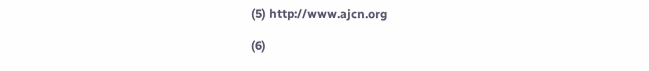(5) http://www.ajcn.org

(6)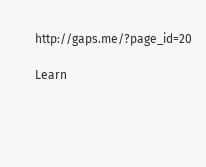http://gaps.me/?page_id=20

Learn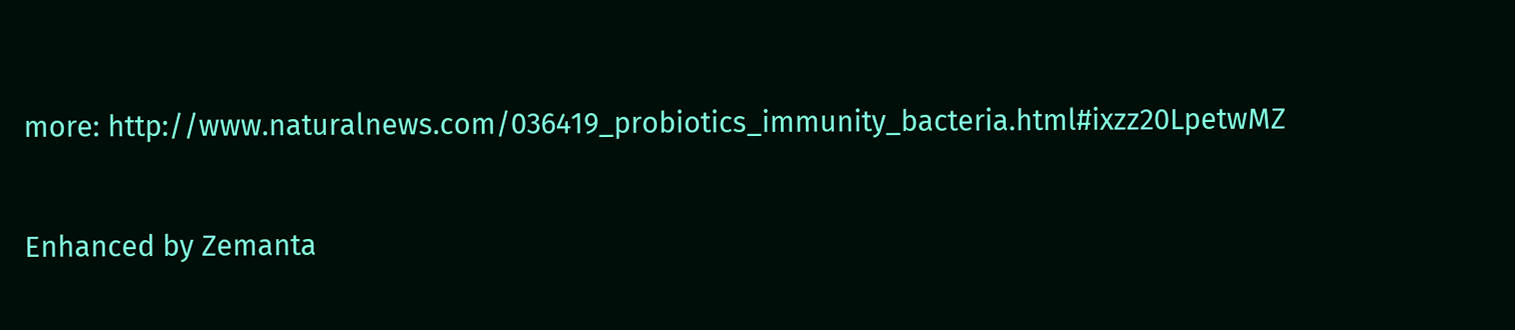more: http://www.naturalnews.com/036419_probiotics_immunity_bacteria.html#ixzz20LpetwMZ

Enhanced by Zemanta